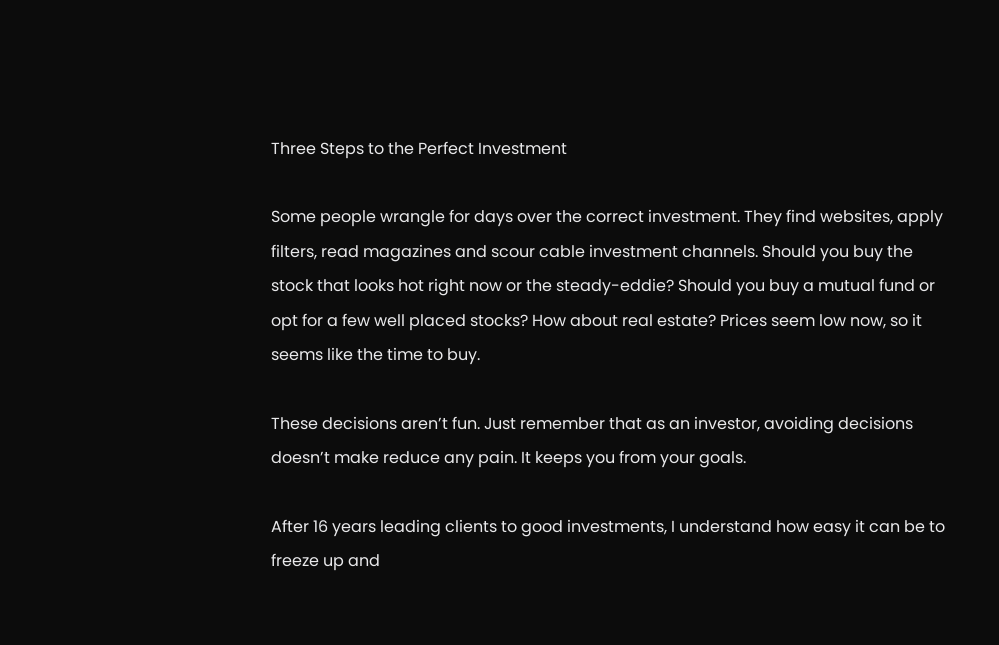Three Steps to the Perfect Investment

Some people wrangle for days over the correct investment. They find websites, apply filters, read magazines and scour cable investment channels. Should you buy the stock that looks hot right now or the steady-eddie? Should you buy a mutual fund or opt for a few well placed stocks? How about real estate? Prices seem low now, so it seems like the time to buy.

These decisions aren’t fun. Just remember that as an investor, avoiding decisions doesn’t make reduce any pain. It keeps you from your goals.

After 16 years leading clients to good investments, I understand how easy it can be to freeze up and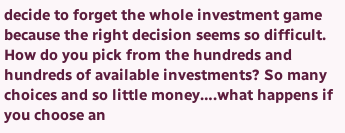decide to forget the whole investment game because the right decision seems so difficult. How do you pick from the hundreds and hundreds of available investments? So many choices and so little money….what happens if you choose an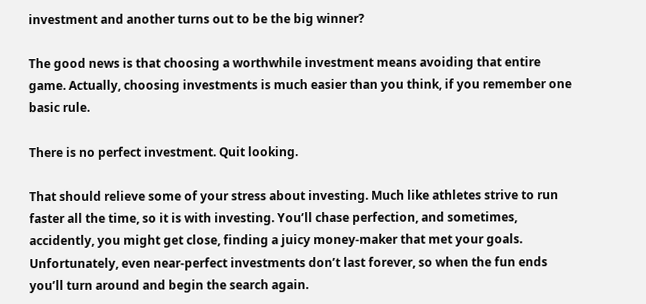investment and another turns out to be the big winner?

The good news is that choosing a worthwhile investment means avoiding that entire game. Actually, choosing investments is much easier than you think, if you remember one basic rule.

There is no perfect investment. Quit looking.

That should relieve some of your stress about investing. Much like athletes strive to run faster all the time, so it is with investing. You’ll chase perfection, and sometimes, accidently, you might get close, finding a juicy money-maker that met your goals. Unfortunately, even near-perfect investments don’t last forever, so when the fun ends you’ll turn around and begin the search again.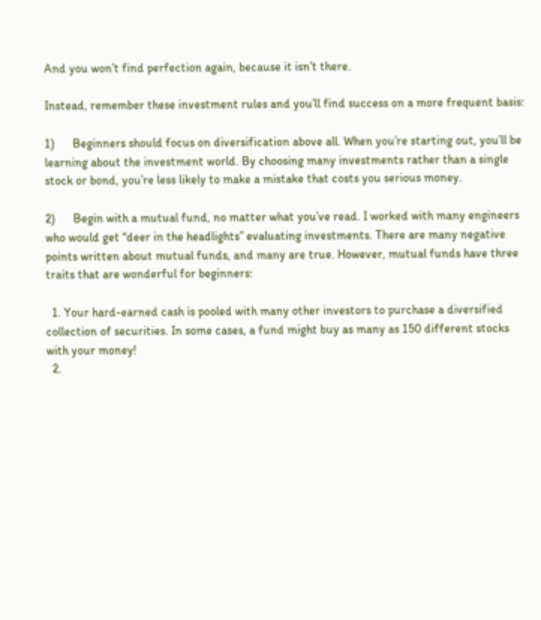And you won’t find perfection again, because it isn’t there.

Instead, remember these investment rules and you’ll find success on a more frequent basis:

1)      Beginners should focus on diversification above all. When you’re starting out, you’ll be learning about the investment world. By choosing many investments rather than a single stock or bond, you’re less likely to make a mistake that costs you serious money.

2)      Begin with a mutual fund, no matter what you’ve read. I worked with many engineers who would get “deer in the headlights” evaluating investments. There are many negative points written about mutual funds, and many are true. However, mutual funds have three traits that are wonderful for beginners:

  1. Your hard-earned cash is pooled with many other investors to purchase a diversified collection of securities. In some cases, a fund might buy as many as 150 different stocks with your money!
  2.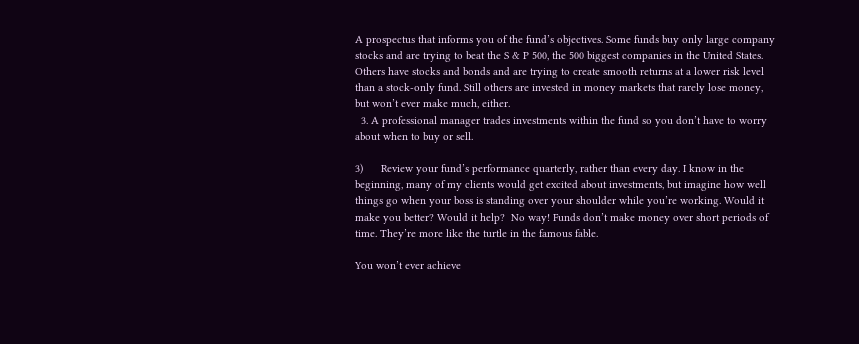A prospectus that informs you of the fund’s objectives. Some funds buy only large company stocks and are trying to beat the S & P 500, the 500 biggest companies in the United States. Others have stocks and bonds and are trying to create smooth returns at a lower risk level than a stock-only fund. Still others are invested in money markets that rarely lose money, but won’t ever make much, either.
  3. A professional manager trades investments within the fund so you don’t have to worry about when to buy or sell.

3)      Review your fund’s performance quarterly, rather than every day. I know in the beginning, many of my clients would get excited about investments, but imagine how well things go when your boss is standing over your shoulder while you’re working. Would it make you better? Would it help?  No way! Funds don’t make money over short periods of time. They’re more like the turtle in the famous fable.

You won’t ever achieve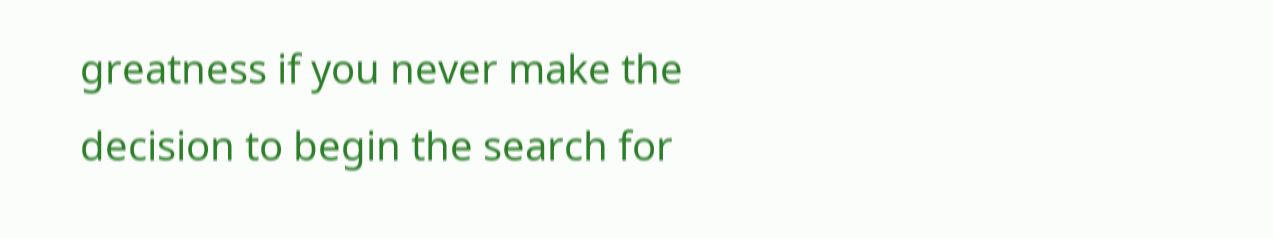greatness if you never make the decision to begin the search for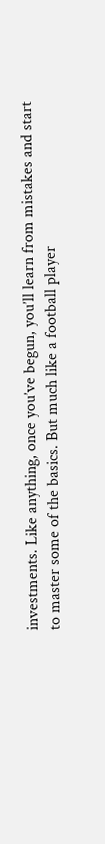investments. Like anything, once you’ve begun, you’ll learn from mistakes and start to master some of the basics. But much like a football player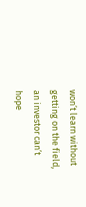won’t learn without getting on the field, an investor can’t hope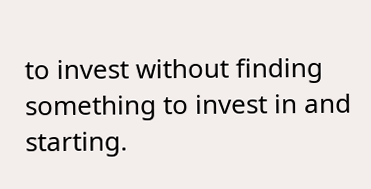to invest without finding something to invest in and starting.